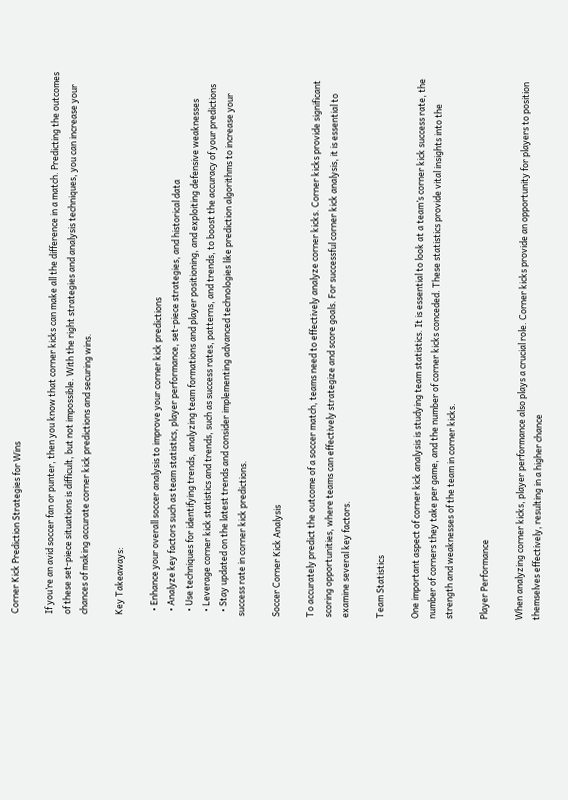Corner Kick Prediction Strategies for Wins

If you’re an avid soccer fan or punter, then you know that corner kicks can make all the difference in a match. Predicting the outcomes of these set-piece situations is difficult, but not impossible. With the right strategies and analysis techniques, you can increase your chances of making accurate corner kick predictions and securing wins.

Key Takeaways:

  • Enhance your overall soccer analysis to improve your corner kick predictions
  • Analyze key factors such as team statistics, player performance, set-piece strategies, and historical data
  • Use techniques for identifying trends, analyzing team formations and player positioning, and exploiting defensive weaknesses
  • Leverage corner kick statistics and trends, such as success rates, patterns, and trends, to boost the accuracy of your predictions
  • Stay updated on the latest trends and consider implementing advanced technologies like prediction algorithms to increase your success rate in corner kick predictions.

Soccer Corner Kick Analysis

To accurately predict the outcome of a soccer match, teams need to effectively analyze corner kicks. Corner kicks provide significant scoring opportunities, where teams can effectively strategize and score goals. For successful corner kick analysis, it is essential to examine several key factors.

Team Statistics

One important aspect of corner kick analysis is studying team statistics. It is essential to look at a team’s corner kick success rate, the number of corners they take per game, and the number of corner kicks conceded. These statistics provide vital insights into the strength and weaknesses of the team in corner kicks.

Player Performance

When analyzing corner kicks, player performance also plays a crucial role. Corner kicks provide an opportunity for players to position themselves effectively, resulting in a higher chance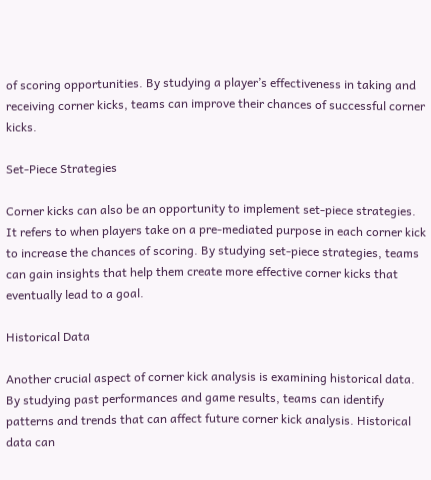of scoring opportunities. By studying a player’s effectiveness in taking and receiving corner kicks, teams can improve their chances of successful corner kicks.

Set-Piece Strategies

Corner kicks can also be an opportunity to implement set-piece strategies. It refers to when players take on a pre-mediated purpose in each corner kick to increase the chances of scoring. By studying set-piece strategies, teams can gain insights that help them create more effective corner kicks that eventually lead to a goal.

Historical Data

Another crucial aspect of corner kick analysis is examining historical data. By studying past performances and game results, teams can identify patterns and trends that can affect future corner kick analysis. Historical data can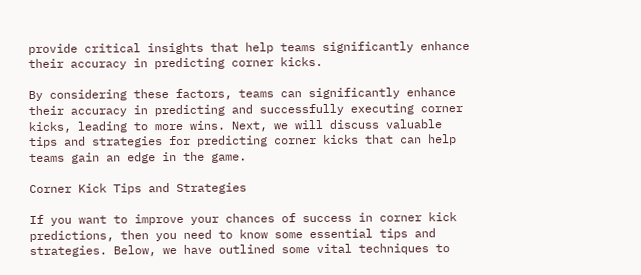provide critical insights that help teams significantly enhance their accuracy in predicting corner kicks.

By considering these factors, teams can significantly enhance their accuracy in predicting and successfully executing corner kicks, leading to more wins. Next, we will discuss valuable tips and strategies for predicting corner kicks that can help teams gain an edge in the game.

Corner Kick Tips and Strategies

If you want to improve your chances of success in corner kick predictions, then you need to know some essential tips and strategies. Below, we have outlined some vital techniques to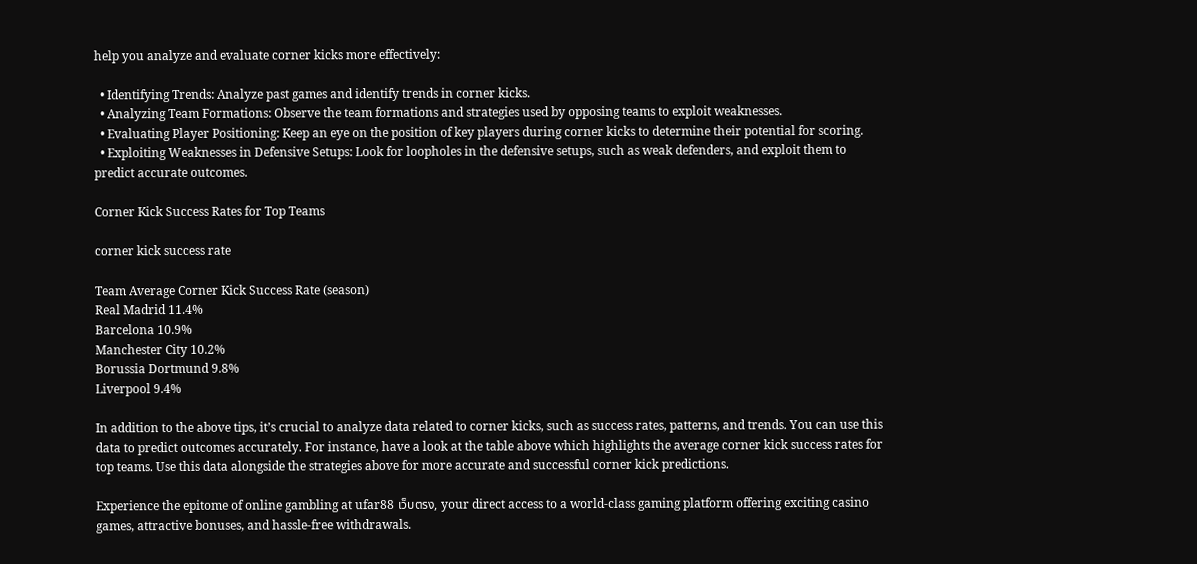help you analyze and evaluate corner kicks more effectively:

  • Identifying Trends: Analyze past games and identify trends in corner kicks.
  • Analyzing Team Formations: Observe the team formations and strategies used by opposing teams to exploit weaknesses.
  • Evaluating Player Positioning: Keep an eye on the position of key players during corner kicks to determine their potential for scoring.
  • Exploiting Weaknesses in Defensive Setups: Look for loopholes in the defensive setups, such as weak defenders, and exploit them to predict accurate outcomes.

Corner Kick Success Rates for Top Teams

corner kick success rate

Team Average Corner Kick Success Rate (season)
Real Madrid 11.4%
Barcelona 10.9%
Manchester City 10.2%
Borussia Dortmund 9.8%
Liverpool 9.4%

In addition to the above tips, it’s crucial to analyze data related to corner kicks, such as success rates, patterns, and trends. You can use this data to predict outcomes accurately. For instance, have a look at the table above which highlights the average corner kick success rates for top teams. Use this data alongside the strategies above for more accurate and successful corner kick predictions.

Experience the epitome of online gambling at ufar88 เว็บตรง, your direct access to a world-class gaming platform offering exciting casino games, attractive bonuses, and hassle-free withdrawals.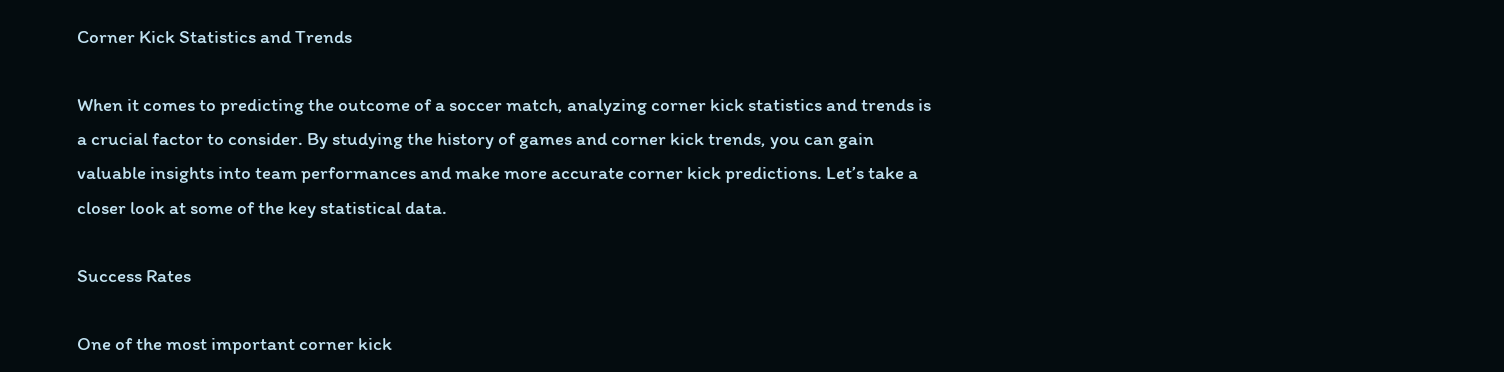Corner Kick Statistics and Trends

When it comes to predicting the outcome of a soccer match, analyzing corner kick statistics and trends is a crucial factor to consider. By studying the history of games and corner kick trends, you can gain valuable insights into team performances and make more accurate corner kick predictions. Let’s take a closer look at some of the key statistical data.

Success Rates

One of the most important corner kick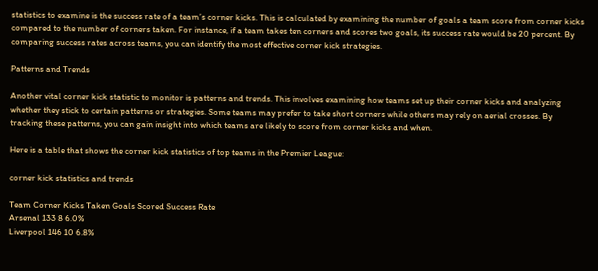statistics to examine is the success rate of a team’s corner kicks. This is calculated by examining the number of goals a team score from corner kicks compared to the number of corners taken. For instance, if a team takes ten corners and scores two goals, its success rate would be 20 percent. By comparing success rates across teams, you can identify the most effective corner kick strategies.

Patterns and Trends

Another vital corner kick statistic to monitor is patterns and trends. This involves examining how teams set up their corner kicks and analyzing whether they stick to certain patterns or strategies. Some teams may prefer to take short corners while others may rely on aerial crosses. By tracking these patterns, you can gain insight into which teams are likely to score from corner kicks and when.

Here is a table that shows the corner kick statistics of top teams in the Premier League:

corner kick statistics and trends

Team Corner Kicks Taken Goals Scored Success Rate
Arsenal 133 8 6.0%
Liverpool 146 10 6.8%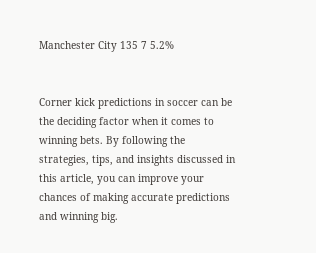Manchester City 135 7 5.2%


Corner kick predictions in soccer can be the deciding factor when it comes to winning bets. By following the strategies, tips, and insights discussed in this article, you can improve your chances of making accurate predictions and winning big.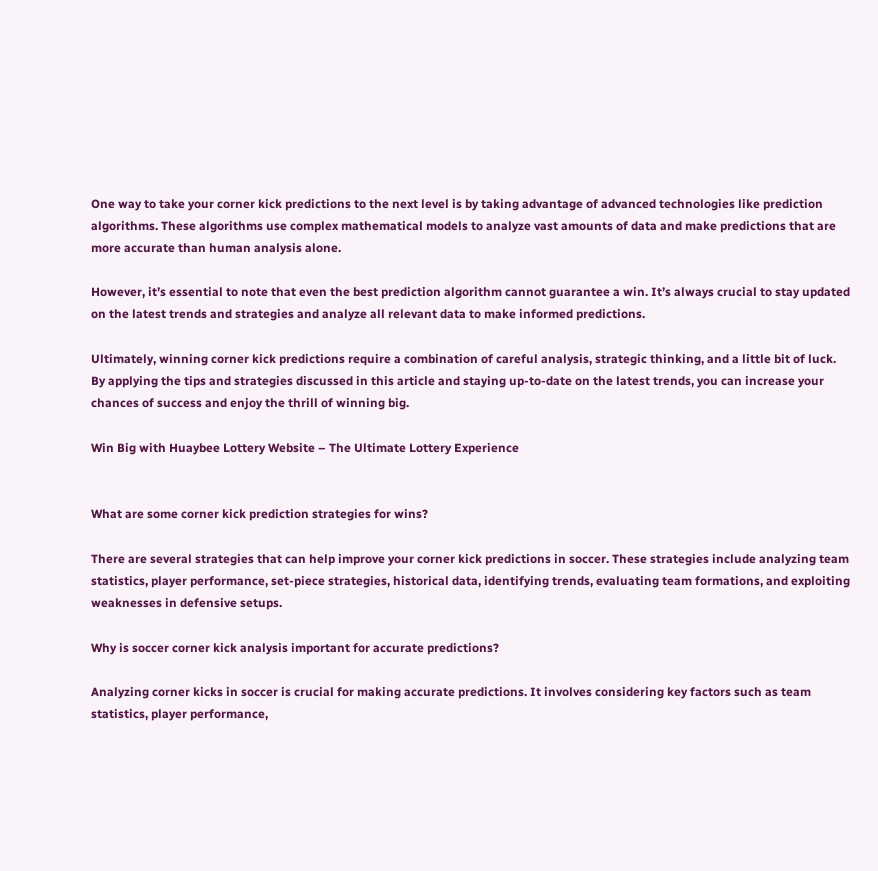One way to take your corner kick predictions to the next level is by taking advantage of advanced technologies like prediction algorithms. These algorithms use complex mathematical models to analyze vast amounts of data and make predictions that are more accurate than human analysis alone.

However, it’s essential to note that even the best prediction algorithm cannot guarantee a win. It’s always crucial to stay updated on the latest trends and strategies and analyze all relevant data to make informed predictions.

Ultimately, winning corner kick predictions require a combination of careful analysis, strategic thinking, and a little bit of luck. By applying the tips and strategies discussed in this article and staying up-to-date on the latest trends, you can increase your chances of success and enjoy the thrill of winning big.

Win Big with Huaybee Lottery Website – The Ultimate Lottery Experience


What are some corner kick prediction strategies for wins?

There are several strategies that can help improve your corner kick predictions in soccer. These strategies include analyzing team statistics, player performance, set-piece strategies, historical data, identifying trends, evaluating team formations, and exploiting weaknesses in defensive setups.

Why is soccer corner kick analysis important for accurate predictions?

Analyzing corner kicks in soccer is crucial for making accurate predictions. It involves considering key factors such as team statistics, player performance,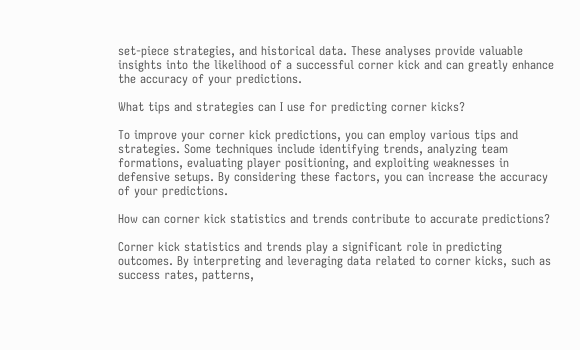set-piece strategies, and historical data. These analyses provide valuable insights into the likelihood of a successful corner kick and can greatly enhance the accuracy of your predictions.

What tips and strategies can I use for predicting corner kicks?

To improve your corner kick predictions, you can employ various tips and strategies. Some techniques include identifying trends, analyzing team formations, evaluating player positioning, and exploiting weaknesses in defensive setups. By considering these factors, you can increase the accuracy of your predictions.

How can corner kick statistics and trends contribute to accurate predictions?

Corner kick statistics and trends play a significant role in predicting outcomes. By interpreting and leveraging data related to corner kicks, such as success rates, patterns,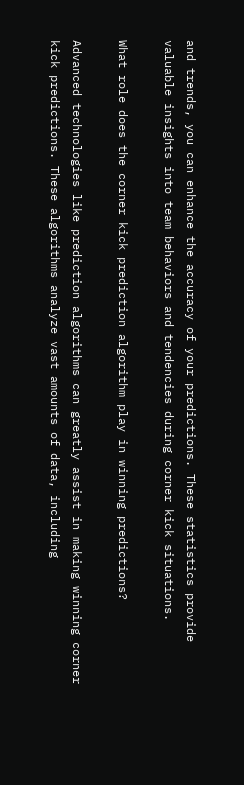and trends, you can enhance the accuracy of your predictions. These statistics provide valuable insights into team behaviors and tendencies during corner kick situations.

What role does the corner kick prediction algorithm play in winning predictions?

Advanced technologies like prediction algorithms can greatly assist in making winning corner kick predictions. These algorithms analyze vast amounts of data, including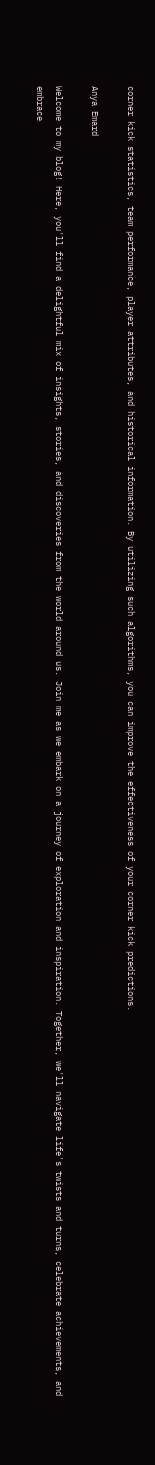corner kick statistics, team performance, player attributes, and historical information. By utilizing such algorithms, you can improve the effectiveness of your corner kick predictions.

Anya Emard

Welcome to my blog! Here, you'll find a delightful mix of insights, stories, and discoveries from the world around us. Join me as we embark on a journey of exploration and inspiration. Together, we'll navigate life's twists and turns, celebrate achievements, and embrace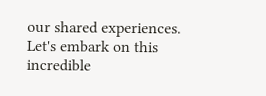our shared experiences. Let's embark on this incredible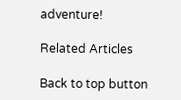adventure!

Related Articles

Back to top button